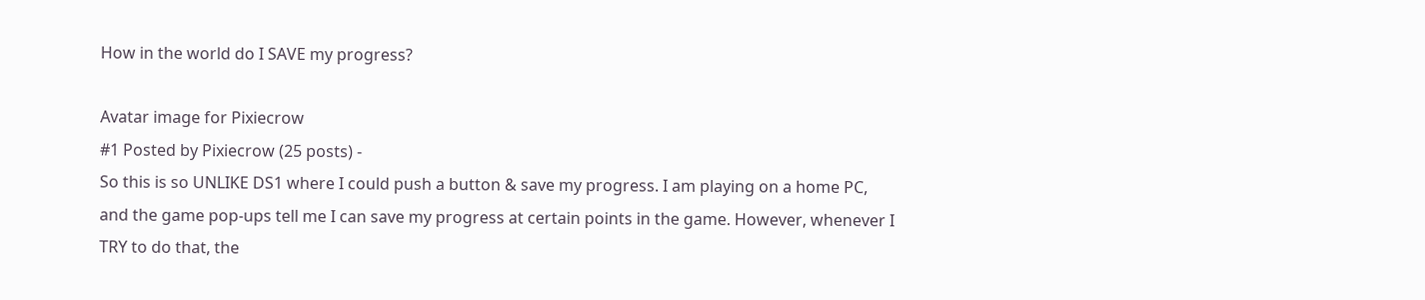How in the world do I SAVE my progress?

Avatar image for Pixiecrow
#1 Posted by Pixiecrow (25 posts) -
So this is so UNLIKE DS1 where I could push a button & save my progress. I am playing on a home PC, and the game pop-ups tell me I can save my progress at certain points in the game. However, whenever I TRY to do that, the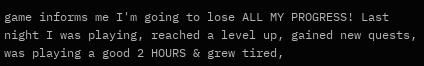game informs me I'm going to lose ALL MY PROGRESS! Last night I was playing, reached a level up, gained new quests, was playing a good 2 HOURS & grew tired,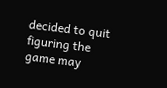decided to quit figuring the game may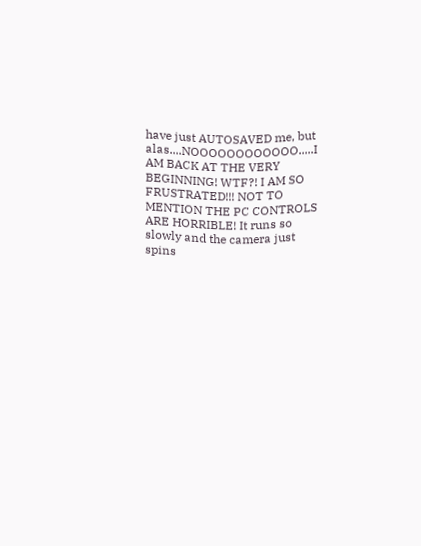have just AUTOSAVED me, but alas....NOOOOOOOOOOOO.....I AM BACK AT THE VERY BEGINNING! WTF?! I AM SO FRUSTRATED!!! NOT TO MENTION THE PC CONTROLS ARE HORRIBLE! It runs so slowly and the camera just spins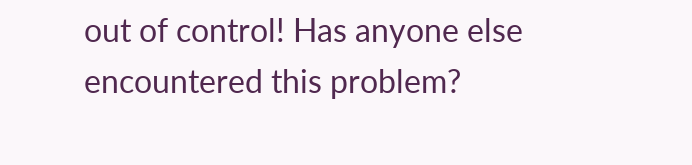out of control! Has anyone else encountered this problem?